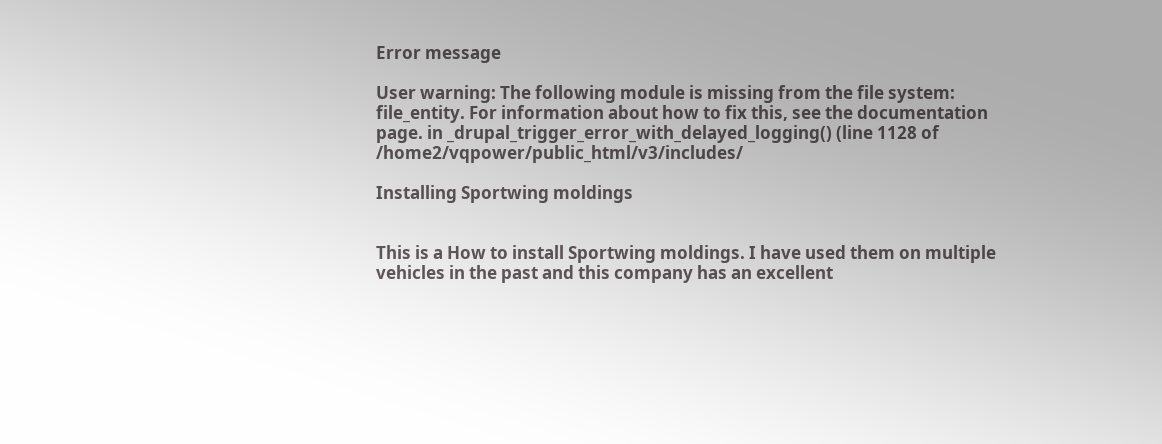Error message

User warning: The following module is missing from the file system: file_entity. For information about how to fix this, see the documentation page. in _drupal_trigger_error_with_delayed_logging() (line 1128 of /home2/vqpower/public_html/v3/includes/

Installing Sportwing moldings


This is a How to install Sportwing moldings. I have used them on multiple vehicles in the past and this company has an excellent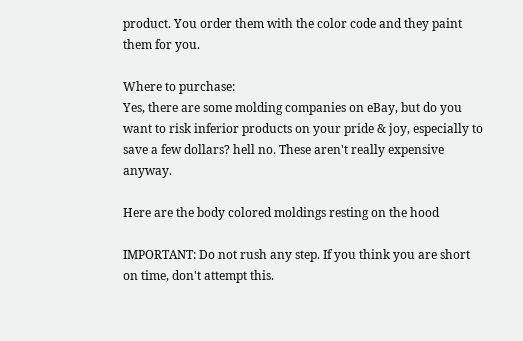product. You order them with the color code and they paint them for you.

Where to purchase:
Yes, there are some molding companies on eBay, but do you want to risk inferior products on your pride & joy, especially to save a few dollars? hell no. These aren't really expensive anyway.

Here are the body colored moldings resting on the hood

IMPORTANT: Do not rush any step. If you think you are short on time, don't attempt this.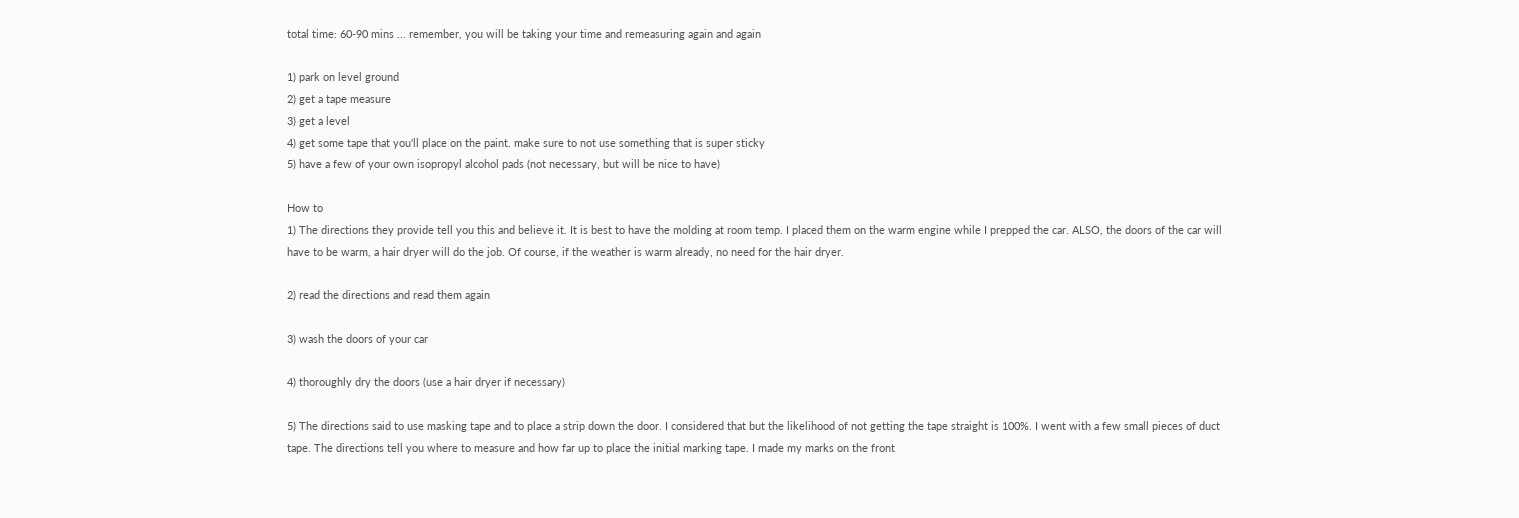total time: 60-90 mins ... remember, you will be taking your time and remeasuring again and again

1) park on level ground
2) get a tape measure
3) get a level
4) get some tape that you'll place on the paint. make sure to not use something that is super sticky
5) have a few of your own isopropyl alcohol pads (not necessary, but will be nice to have)

How to
1) The directions they provide tell you this and believe it. It is best to have the molding at room temp. I placed them on the warm engine while I prepped the car. ALSO, the doors of the car will have to be warm, a hair dryer will do the job. Of course, if the weather is warm already, no need for the hair dryer.

2) read the directions and read them again

3) wash the doors of your car

4) thoroughly dry the doors (use a hair dryer if necessary)

5) The directions said to use masking tape and to place a strip down the door. I considered that but the likelihood of not getting the tape straight is 100%. I went with a few small pieces of duct tape. The directions tell you where to measure and how far up to place the initial marking tape. I made my marks on the front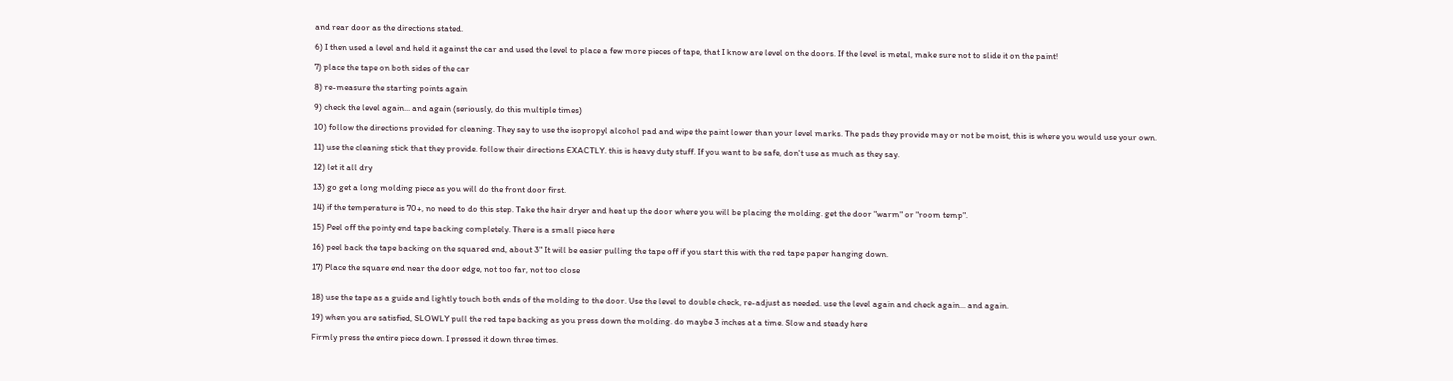and rear door as the directions stated.

6) I then used a level and held it against the car and used the level to place a few more pieces of tape, that I know are level on the doors. If the level is metal, make sure not to slide it on the paint!

7) place the tape on both sides of the car

8) re-measure the starting points again

9) check the level again... and again (seriously, do this multiple times)

10) follow the directions provided for cleaning. They say to use the isopropyl alcohol pad and wipe the paint lower than your level marks. The pads they provide may or not be moist, this is where you would use your own.

11) use the cleaning stick that they provide. follow their directions EXACTLY. this is heavy duty stuff. If you want to be safe, don't use as much as they say.

12) let it all dry

13) go get a long molding piece as you will do the front door first.

14) if the temperature is 70+, no need to do this step. Take the hair dryer and heat up the door where you will be placing the molding. get the door "warm" or "room temp".

15) Peel off the pointy end tape backing completely. There is a small piece here

16) peel back the tape backing on the squared end, about 3" It will be easier pulling the tape off if you start this with the red tape paper hanging down.

17) Place the square end near the door edge, not too far, not too close


18) use the tape as a guide and lightly touch both ends of the molding to the door. Use the level to double check, re-adjust as needed. use the level again and check again... and again.

19) when you are satisfied, SLOWLY pull the red tape backing as you press down the molding. do maybe 3 inches at a time. Slow and steady here

Firmly press the entire piece down. I pressed it down three times.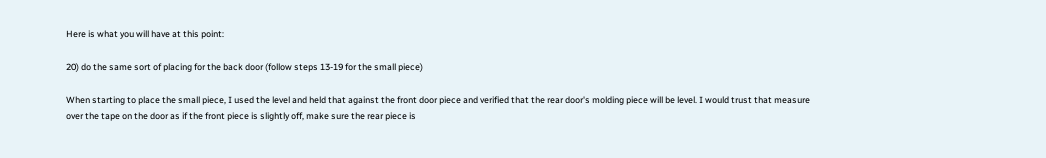Here is what you will have at this point:

20) do the same sort of placing for the back door (follow steps 13-19 for the small piece)

When starting to place the small piece, I used the level and held that against the front door piece and verified that the rear door's molding piece will be level. I would trust that measure over the tape on the door as if the front piece is slightly off, make sure the rear piece is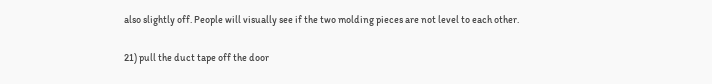also slightly off. People will visually see if the two molding pieces are not level to each other.

21) pull the duct tape off the door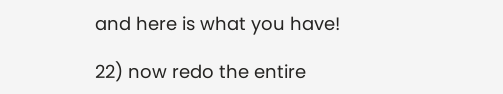and here is what you have!

22) now redo the entire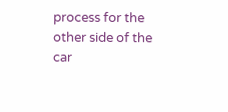process for the other side of the car